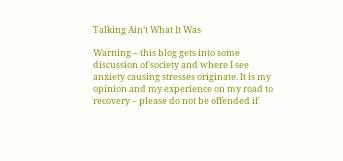Talking Ain’t What It Was

Warning – this blog gets into some discussion of society and where I see anxiety causing stresses originate. It is my opinion and my experience on my road to recovery – please do not be offended if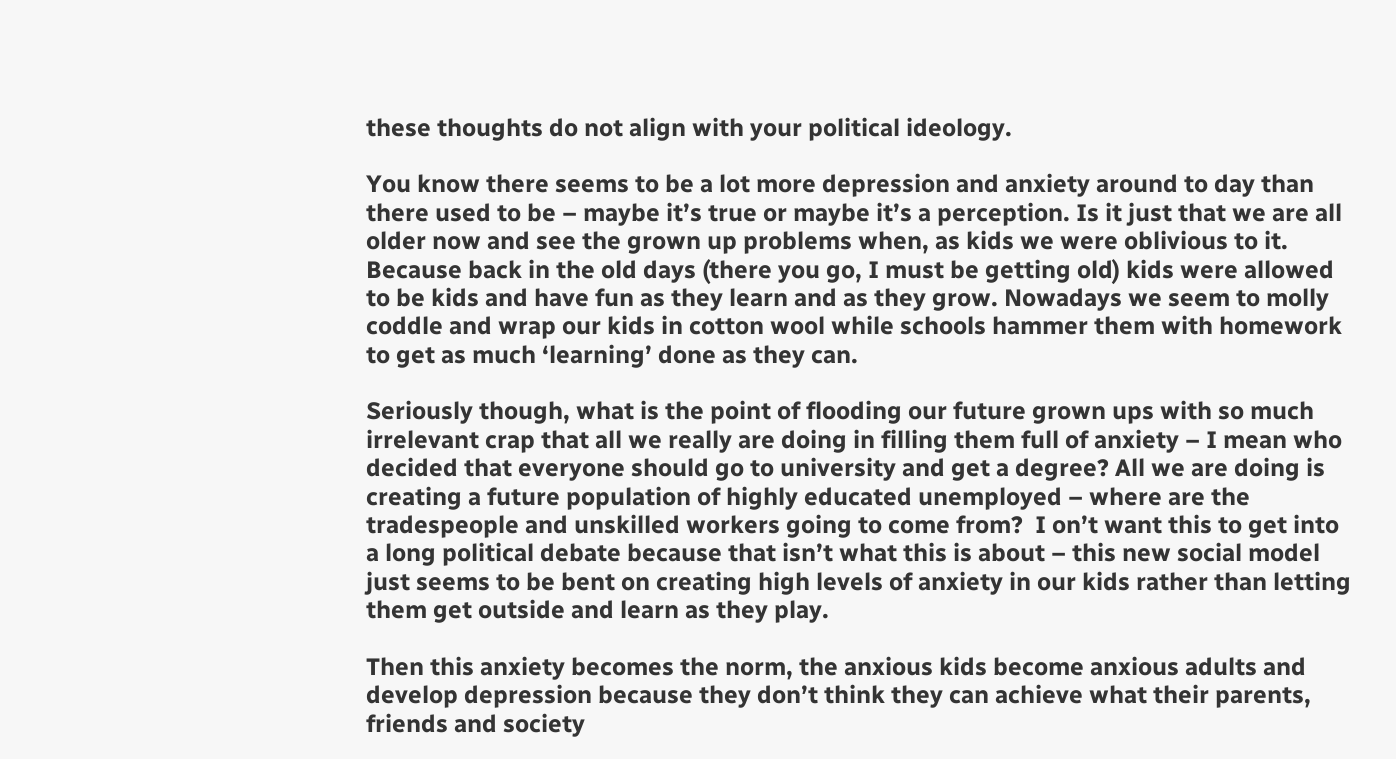these thoughts do not align with your political ideology.

You know there seems to be a lot more depression and anxiety around to day than there used to be – maybe it’s true or maybe it’s a perception. Is it just that we are all older now and see the grown up problems when, as kids we were oblivious to it. Because back in the old days (there you go, I must be getting old) kids were allowed to be kids and have fun as they learn and as they grow. Nowadays we seem to molly coddle and wrap our kids in cotton wool while schools hammer them with homework to get as much ‘learning’ done as they can.

Seriously though, what is the point of flooding our future grown ups with so much irrelevant crap that all we really are doing in filling them full of anxiety – I mean who decided that everyone should go to university and get a degree? All we are doing is creating a future population of highly educated unemployed – where are the tradespeople and unskilled workers going to come from?  I on’t want this to get into a long political debate because that isn’t what this is about – this new social model just seems to be bent on creating high levels of anxiety in our kids rather than letting them get outside and learn as they play.

Then this anxiety becomes the norm, the anxious kids become anxious adults and develop depression because they don’t think they can achieve what their parents, friends and society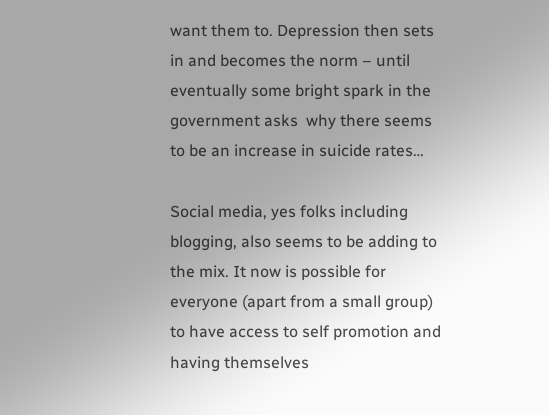want them to. Depression then sets in and becomes the norm – until eventually some bright spark in the government asks  why there seems to be an increase in suicide rates…

Social media, yes folks including blogging, also seems to be adding to the mix. It now is possible for everyone (apart from a small group) to have access to self promotion and having themselves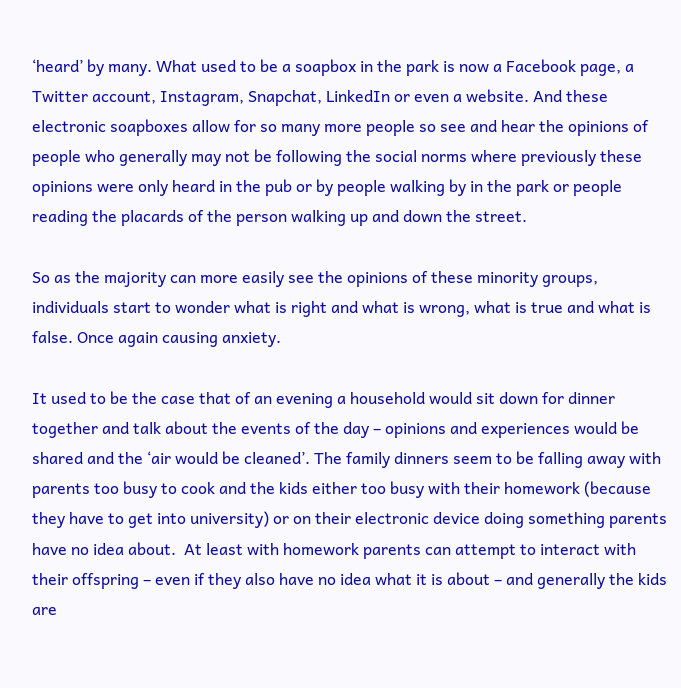‘heard’ by many. What used to be a soapbox in the park is now a Facebook page, a Twitter account, Instagram, Snapchat, LinkedIn or even a website. And these electronic soapboxes allow for so many more people so see and hear the opinions of people who generally may not be following the social norms where previously these opinions were only heard in the pub or by people walking by in the park or people reading the placards of the person walking up and down the street.

So as the majority can more easily see the opinions of these minority groups, individuals start to wonder what is right and what is wrong, what is true and what is false. Once again causing anxiety.

It used to be the case that of an evening a household would sit down for dinner together and talk about the events of the day – opinions and experiences would be shared and the ‘air would be cleaned’. The family dinners seem to be falling away with parents too busy to cook and the kids either too busy with their homework (because they have to get into university) or on their electronic device doing something parents have no idea about.  At least with homework parents can attempt to interact with their offspring – even if they also have no idea what it is about – and generally the kids are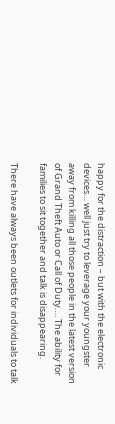happy for the distraction – but with the electronic devices… well just try to leverage your youngster away from killing all those people in the latest version of Grand Theft Auto or Call of Duty…. The ability for families to sit together and talk is disappearing.

There have always been outlets for individuals to talk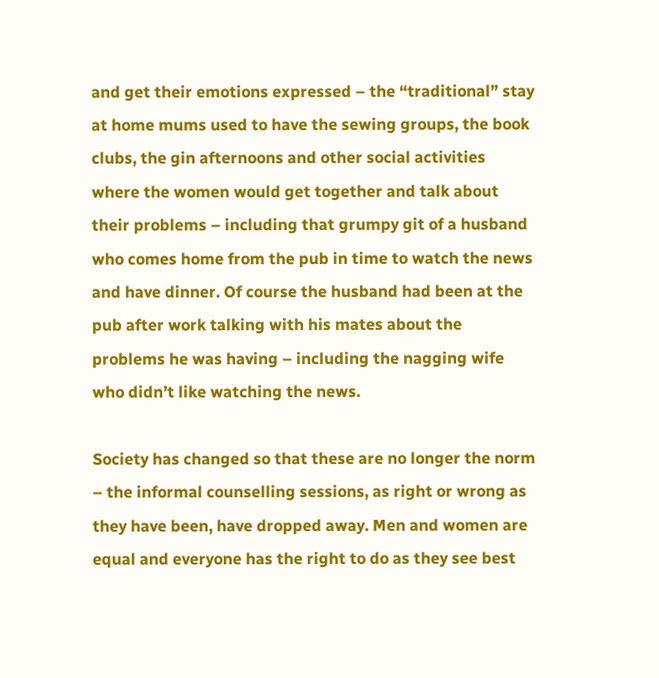and get their emotions expressed – the “traditional” stay at home mums used to have the sewing groups, the book clubs, the gin afternoons and other social activities where the women would get together and talk about their problems – including that grumpy git of a husband who comes home from the pub in time to watch the news and have dinner. Of course the husband had been at the pub after work talking with his mates about the problems he was having – including the nagging wife who didn’t like watching the news.

Society has changed so that these are no longer the norm – the informal counselling sessions, as right or wrong as they have been, have dropped away. Men and women are equal and everyone has the right to do as they see best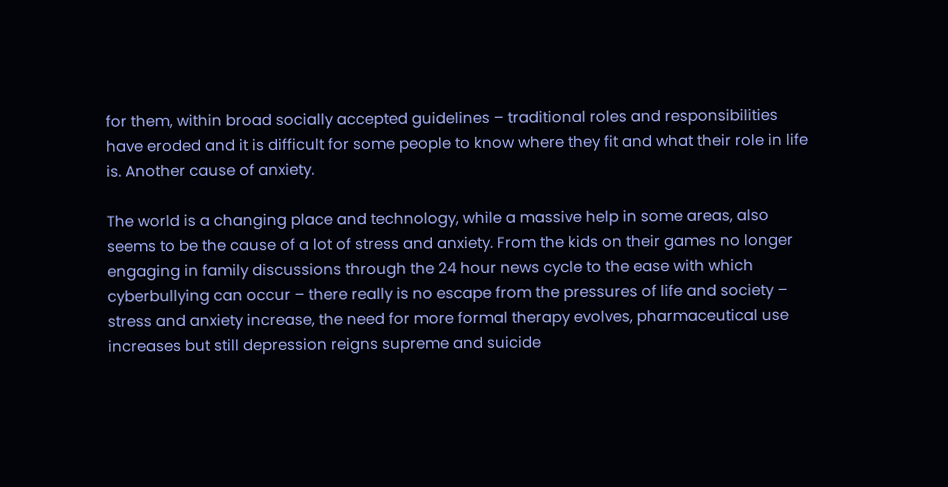for them, within broad socially accepted guidelines – traditional roles and responsibilities have eroded and it is difficult for some people to know where they fit and what their role in life is. Another cause of anxiety.

The world is a changing place and technology, while a massive help in some areas, also seems to be the cause of a lot of stress and anxiety. From the kids on their games no longer engaging in family discussions through the 24 hour news cycle to the ease with which cyberbullying can occur – there really is no escape from the pressures of life and society – stress and anxiety increase, the need for more formal therapy evolves, pharmaceutical use increases but still depression reigns supreme and suicide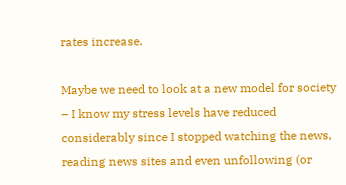rates increase.

Maybe we need to look at a new model for society – I know my stress levels have reduced considerably since I stopped watching the news, reading news sites and even unfollowing (or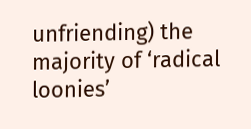unfriending) the majority of ‘radical loonies’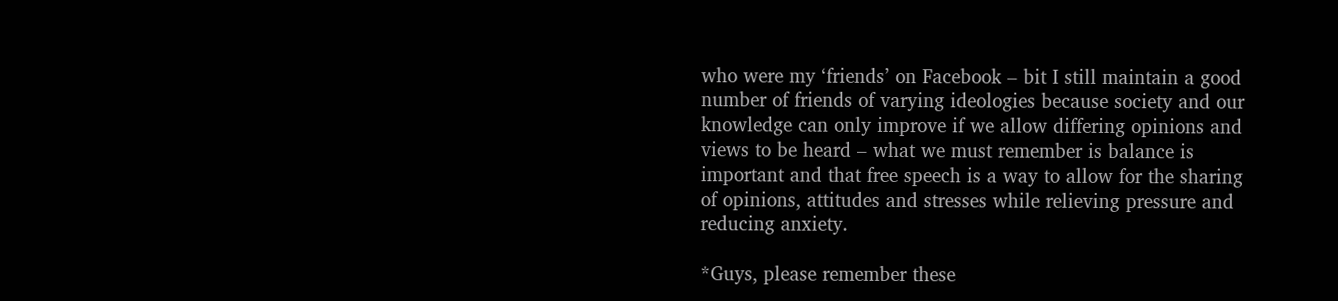who were my ‘friends’ on Facebook – bit I still maintain a good number of friends of varying ideologies because society and our knowledge can only improve if we allow differing opinions and views to be heard – what we must remember is balance is important and that free speech is a way to allow for the sharing of opinions, attitudes and stresses while relieving pressure and reducing anxiety.

*Guys, please remember these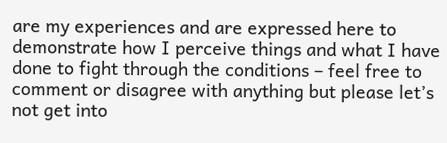are my experiences and are expressed here to demonstrate how I perceive things and what I have done to fight through the conditions – feel free to comment or disagree with anything but please let’s not get into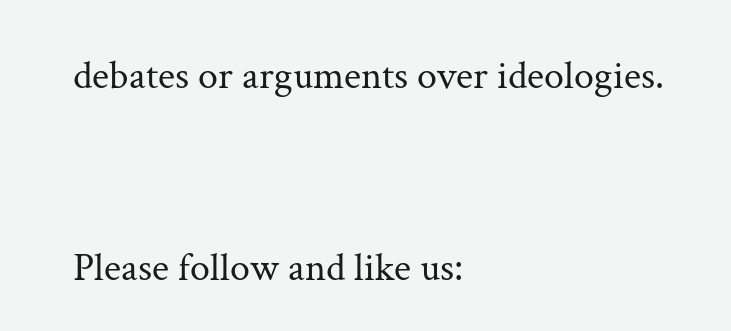debates or arguments over ideologies.


Please follow and like us: